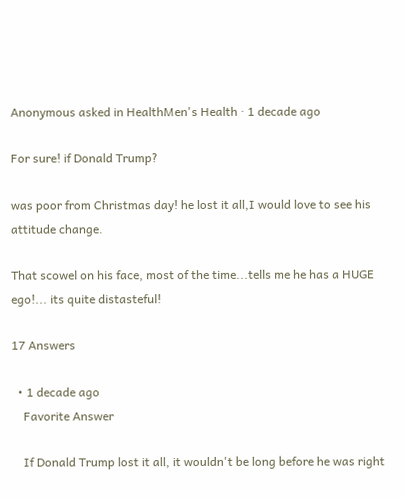Anonymous asked in HealthMen's Health · 1 decade ago

For sure! if Donald Trump?

was poor from Christmas day! he lost it all,I would love to see his attitude change.

That scowel on his face, most of the time...tells me he has a HUGE ego!... its quite distasteful!

17 Answers

  • 1 decade ago
    Favorite Answer

    If Donald Trump lost it all, it wouldn't be long before he was right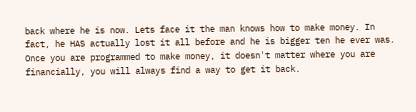back where he is now. Lets face it the man knows how to make money. In fact, he HAS actually lost it all before and he is bigger ten he ever was. Once you are programmed to make money, it doesn't matter where you are financially, you will always find a way to get it back.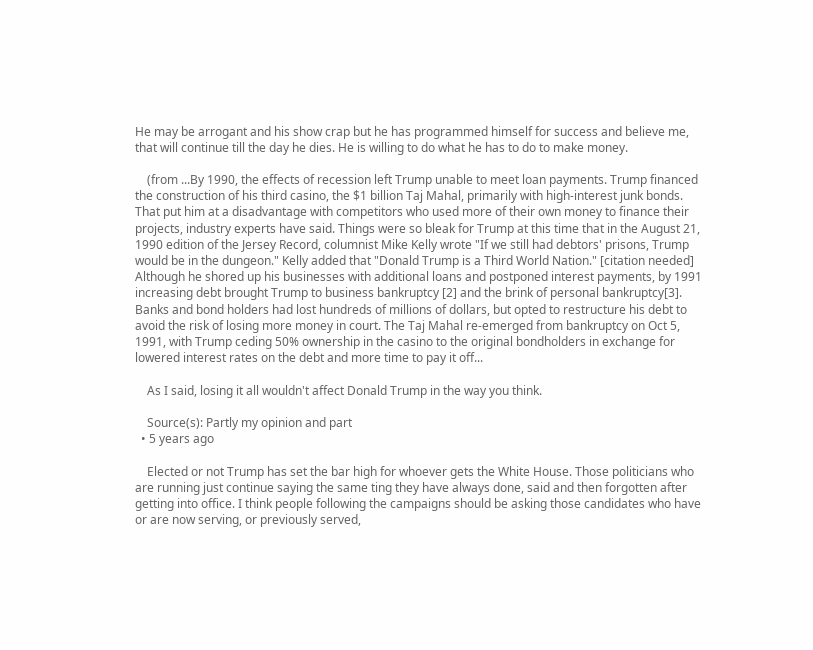He may be arrogant and his show crap but he has programmed himself for success and believe me, that will continue till the day he dies. He is willing to do what he has to do to make money.

    (from ...By 1990, the effects of recession left Trump unable to meet loan payments. Trump financed the construction of his third casino, the $1 billion Taj Mahal, primarily with high-interest junk bonds. That put him at a disadvantage with competitors who used more of their own money to finance their projects, industry experts have said. Things were so bleak for Trump at this time that in the August 21, 1990 edition of the Jersey Record, columnist Mike Kelly wrote "If we still had debtors' prisons, Trump would be in the dungeon." Kelly added that "Donald Trump is a Third World Nation." [citation needed] Although he shored up his businesses with additional loans and postponed interest payments, by 1991 increasing debt brought Trump to business bankruptcy [2] and the brink of personal bankruptcy[3]. Banks and bond holders had lost hundreds of millions of dollars, but opted to restructure his debt to avoid the risk of losing more money in court. The Taj Mahal re-emerged from bankruptcy on Oct 5, 1991, with Trump ceding 50% ownership in the casino to the original bondholders in exchange for lowered interest rates on the debt and more time to pay it off...

    As I said, losing it all wouldn't affect Donald Trump in the way you think.

    Source(s): Partly my opinion and part
  • 5 years ago

    Elected or not Trump has set the bar high for whoever gets the White House. Those politicians who are running just continue saying the same ting they have always done, said and then forgotten after getting into office. I think people following the campaigns should be asking those candidates who have or are now serving, or previously served,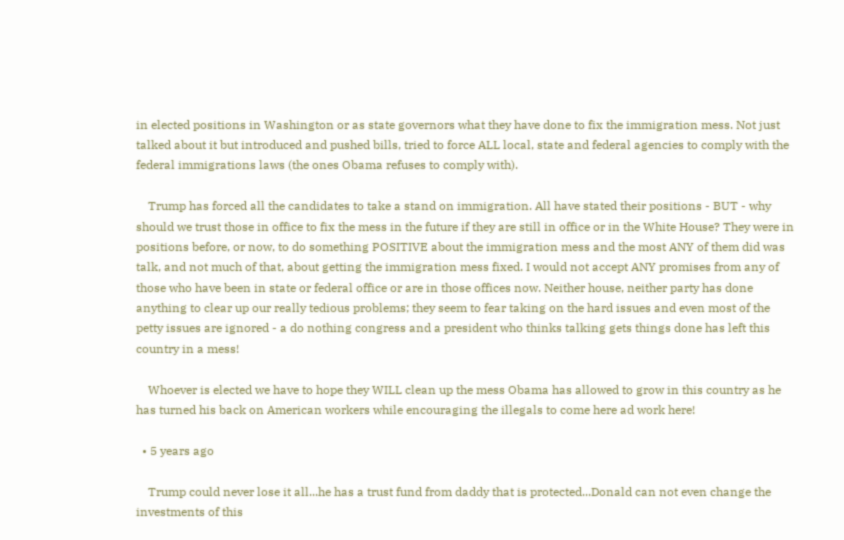in elected positions in Washington or as state governors what they have done to fix the immigration mess. Not just talked about it but introduced and pushed bills, tried to force ALL local, state and federal agencies to comply with the federal immigrations laws (the ones Obama refuses to comply with).

    Trump has forced all the candidates to take a stand on immigration. All have stated their positions - BUT - why should we trust those in office to fix the mess in the future if they are still in office or in the White House? They were in positions before, or now, to do something POSITIVE about the immigration mess and the most ANY of them did was talk, and not much of that, about getting the immigration mess fixed. I would not accept ANY promises from any of those who have been in state or federal office or are in those offices now. Neither house, neither party has done anything to clear up our really tedious problems; they seem to fear taking on the hard issues and even most of the petty issues are ignored - a do nothing congress and a president who thinks talking gets things done has left this country in a mess!

    Whoever is elected we have to hope they WILL clean up the mess Obama has allowed to grow in this country as he has turned his back on American workers while encouraging the illegals to come here ad work here!

  • 5 years ago

    Trump could never lose it all...he has a trust fund from daddy that is protected...Donald can not even change the investments of this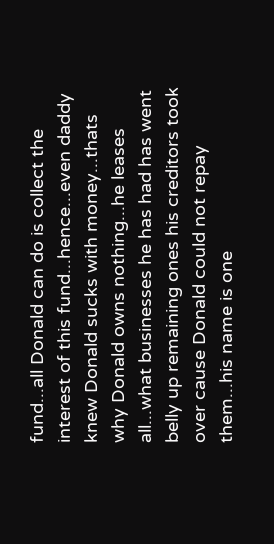fund...all Donald can do is collect the interest of this fund...hence...even daddy knew Donald sucks with money...thats why Donald owns nothing...he leases all...what businesses he has had has went belly up remaining ones his creditors took over cause Donald could not repay them...his name is one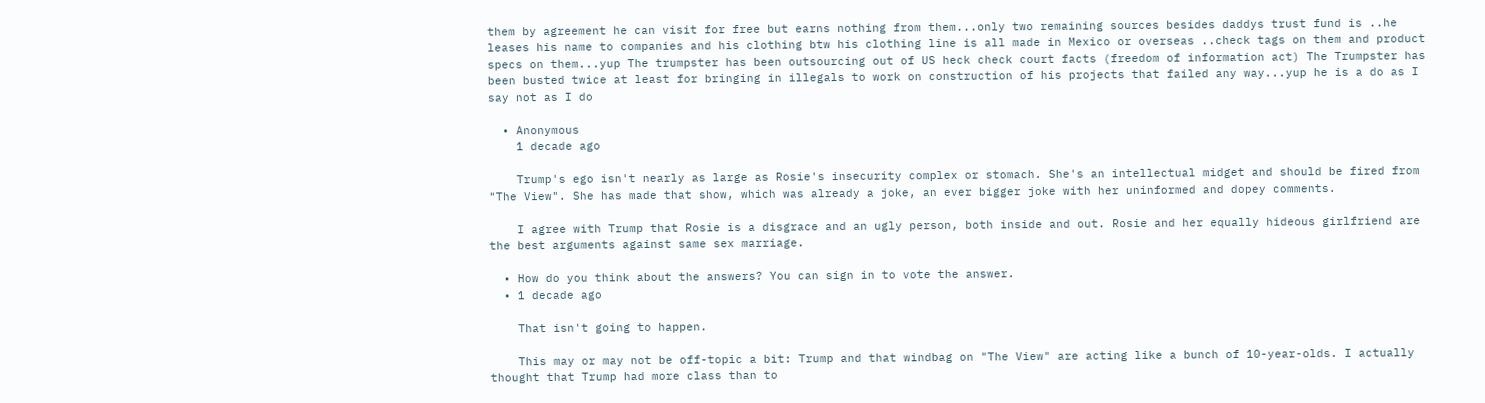them by agreement he can visit for free but earns nothing from them...only two remaining sources besides daddys trust fund is ..he leases his name to companies and his clothing btw his clothing line is all made in Mexico or overseas ..check tags on them and product specs on them...yup The trumpster has been outsourcing out of US heck check court facts (freedom of information act) The Trumpster has been busted twice at least for bringing in illegals to work on construction of his projects that failed any way...yup he is a do as I say not as I do

  • Anonymous
    1 decade ago

    Trump's ego isn't nearly as large as Rosie's insecurity complex or stomach. She's an intellectual midget and should be fired from "The View". She has made that show, which was already a joke, an ever bigger joke with her uninformed and dopey comments.

    I agree with Trump that Rosie is a disgrace and an ugly person, both inside and out. Rosie and her equally hideous girlfriend are the best arguments against same sex marriage.

  • How do you think about the answers? You can sign in to vote the answer.
  • 1 decade ago

    That isn't going to happen.

    This may or may not be off-topic a bit: Trump and that windbag on "The View" are acting like a bunch of 10-year-olds. I actually thought that Trump had more class than to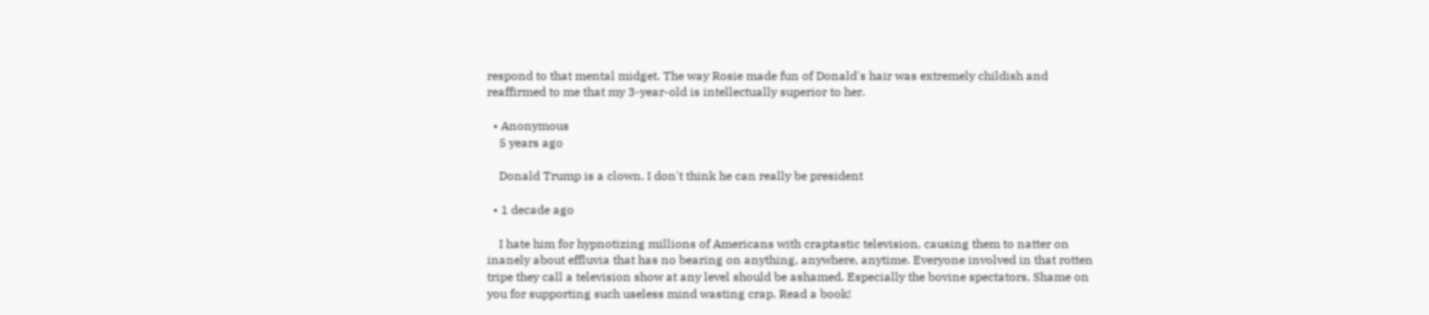respond to that mental midget. The way Rosie made fun of Donald's hair was extremely childish and reaffirmed to me that my 3-year-old is intellectually superior to her.

  • Anonymous
    5 years ago

    Donald Trump is a clown. I don't think he can really be president

  • 1 decade ago

    I hate him for hypnotizing millions of Americans with craptastic television, causing them to natter on inanely about effluvia that has no bearing on anything, anywhere, anytime. Everyone involved in that rotten tripe they call a television show at any level should be ashamed. Especially the bovine spectators, Shame on you for supporting such useless mind wasting crap. Read a book!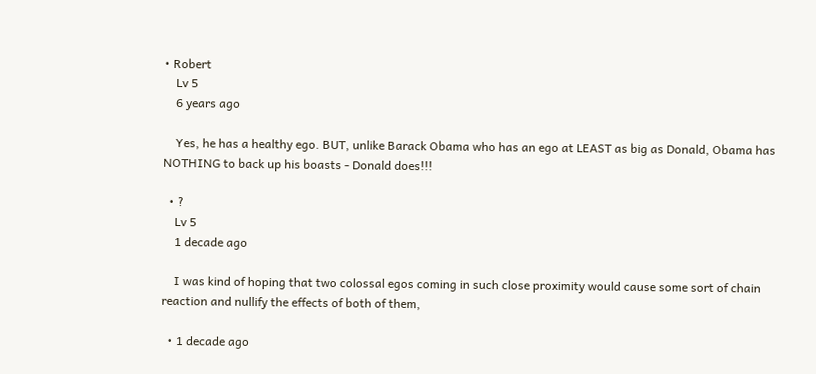• Robert
    Lv 5
    6 years ago

    Yes, he has a healthy ego. BUT, unlike Barack Obama who has an ego at LEAST as big as Donald, Obama has NOTHING to back up his boasts - Donald does!!!

  • ?
    Lv 5
    1 decade ago

    I was kind of hoping that two colossal egos coming in such close proximity would cause some sort of chain reaction and nullify the effects of both of them,

  • 1 decade ago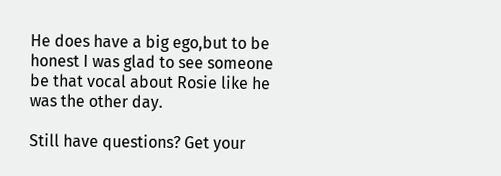He does have a big ego,but to be honest I was glad to see someone be that vocal about Rosie like he was the other day.

Still have questions? Get your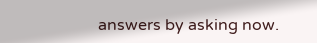answers by asking now.